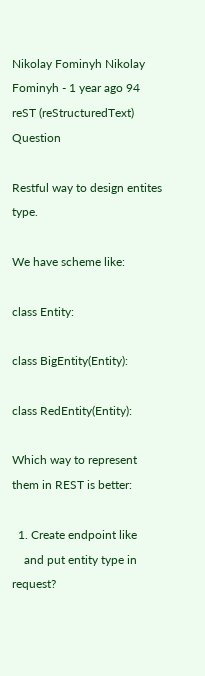Nikolay Fominyh Nikolay Fominyh - 1 year ago 94
reST (reStructuredText) Question

Restful way to design entites type.

We have scheme like:

class Entity:

class BigEntity(Entity):

class RedEntity(Entity):

Which way to represent them in REST is better:

  1. Create endpoint like
    and put entity type in request?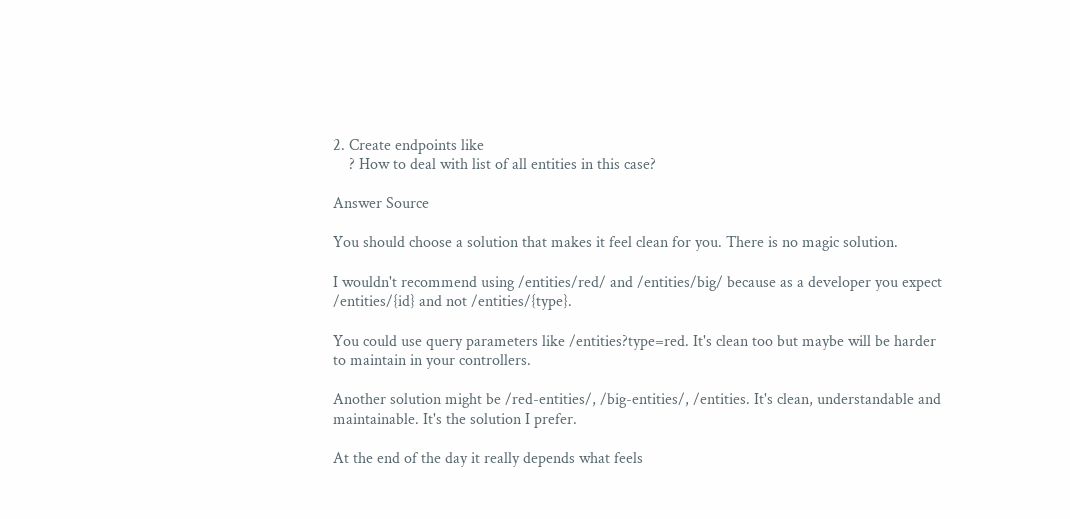2. Create endpoints like
    ? How to deal with list of all entities in this case?

Answer Source

You should choose a solution that makes it feel clean for you. There is no magic solution.

I wouldn't recommend using /entities/red/ and /entities/big/ because as a developer you expect /entities/{id} and not /entities/{type}.

You could use query parameters like /entities?type=red. It's clean too but maybe will be harder to maintain in your controllers.

Another solution might be /red-entities/, /big-entities/, /entities. It's clean, understandable and maintainable. It's the solution I prefer.

At the end of the day it really depends what feels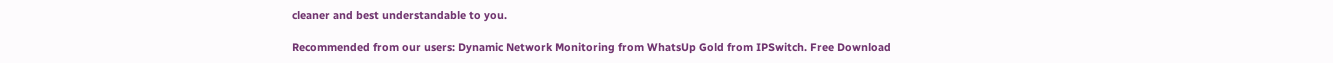cleaner and best understandable to you.

Recommended from our users: Dynamic Network Monitoring from WhatsUp Gold from IPSwitch. Free Download